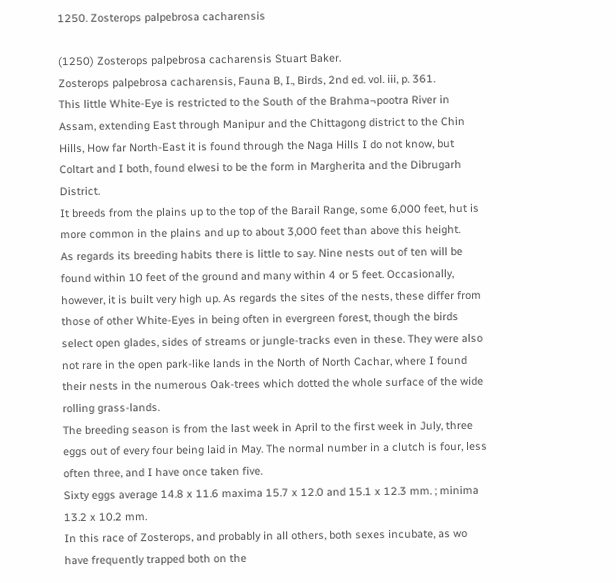1250. Zosterops palpebrosa cacharensis

(1250) Zosterops palpebrosa cacharensis Stuart Baker.
Zosterops palpebrosa cacharensis, Fauna B, I., Birds, 2nd ed. vol. iii, p. 361.
This little White-Eye is restricted to the South of the Brahma¬pootra River in Assam, extending East through Manipur and the Chittagong district to the Chin Hills, How far North-East it is found through the Naga Hills I do not know, but Coltart and I both, found elwesi to be the form in Margherita and the Dibrugarh District.
It breeds from the plains up to the top of the Barail Range, some 6,000 feet, hut is more common in the plains and up to about 3,000 feet than above this height.
As regards its breeding habits there is little to say. Nine nests out of ten will be found within 10 feet of the ground and many within 4 or 5 feet. Occasionally, however, it is built very high up. As regards the sites of the nests, these differ from those of other White-Eyes in being often in evergreen forest, though the birds select open glades, sides of streams or jungle-tracks even in these. They were also not rare in the open park-like lands in the North of North Cachar, where I found their nests in the numerous Oak-trees which dotted the whole surface of the wide rolling grass-lands.
The breeding season is from the last week in April to the first week in July, three eggs out of every four being laid in May. The normal number in a clutch is four, less often three, and I have once taken five.
Sixty eggs average 14.8 x 11.6 maxima 15.7 x 12.0 and 15.1 x 12.3 mm. ; minima 13.2 x 10.2 mm.
In this race of Zosterops, and probably in all others, both sexes incubate, as wo have frequently trapped both on the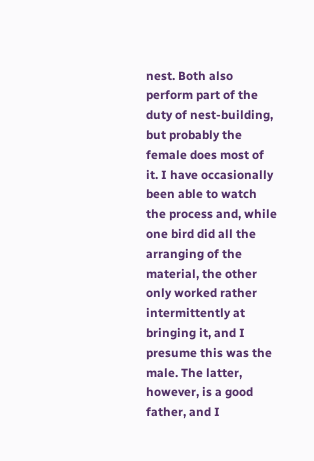nest. Both also perform part of the duty of nest-building, but probably the female does most of it. I have occasionally been able to watch the process and, while one bird did all the arranging of the material, the other only worked rather intermittently at bringing it, and I presume this was the male. The latter, however, is a good father, and I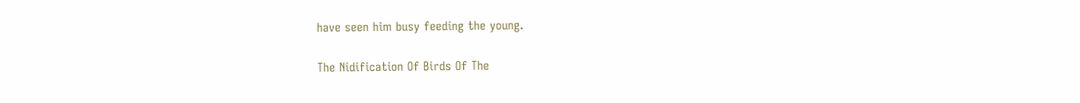have seen him busy feeding the young.

The Nidification Of Birds Of The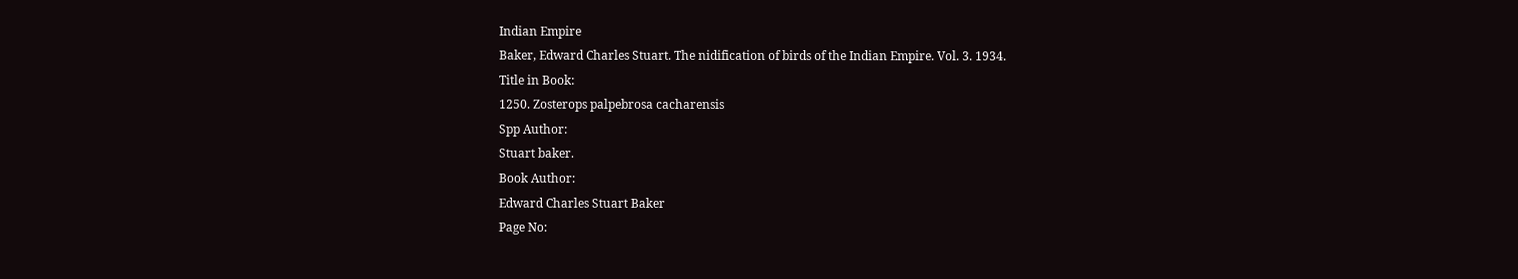Indian Empire
Baker, Edward Charles Stuart. The nidification of birds of the Indian Empire. Vol. 3. 1934.
Title in Book:
1250. Zosterops palpebrosa cacharensis
Spp Author:
Stuart baker.
Book Author:
Edward Charles Stuart Baker
Page No: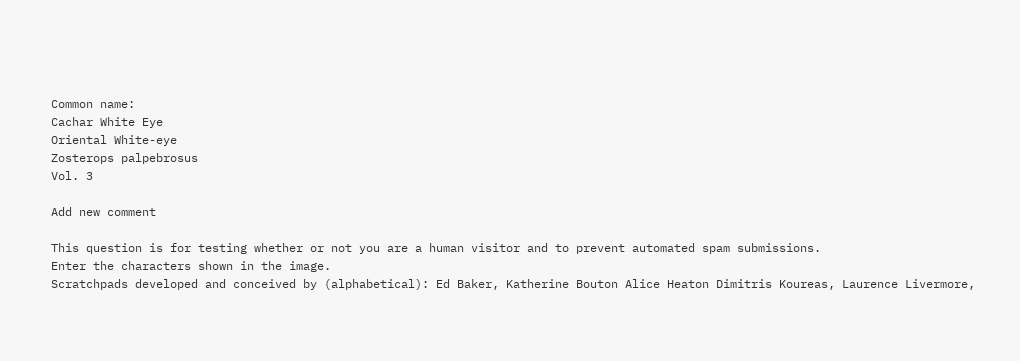Common name:
Cachar White Eye
Oriental White-eye
Zosterops palpebrosus
Vol. 3

Add new comment

This question is for testing whether or not you are a human visitor and to prevent automated spam submissions.
Enter the characters shown in the image.
Scratchpads developed and conceived by (alphabetical): Ed Baker, Katherine Bouton Alice Heaton Dimitris Koureas, Laurence Livermore,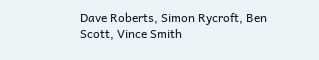Dave Roberts, Simon Rycroft, Ben Scott, Vince Smith